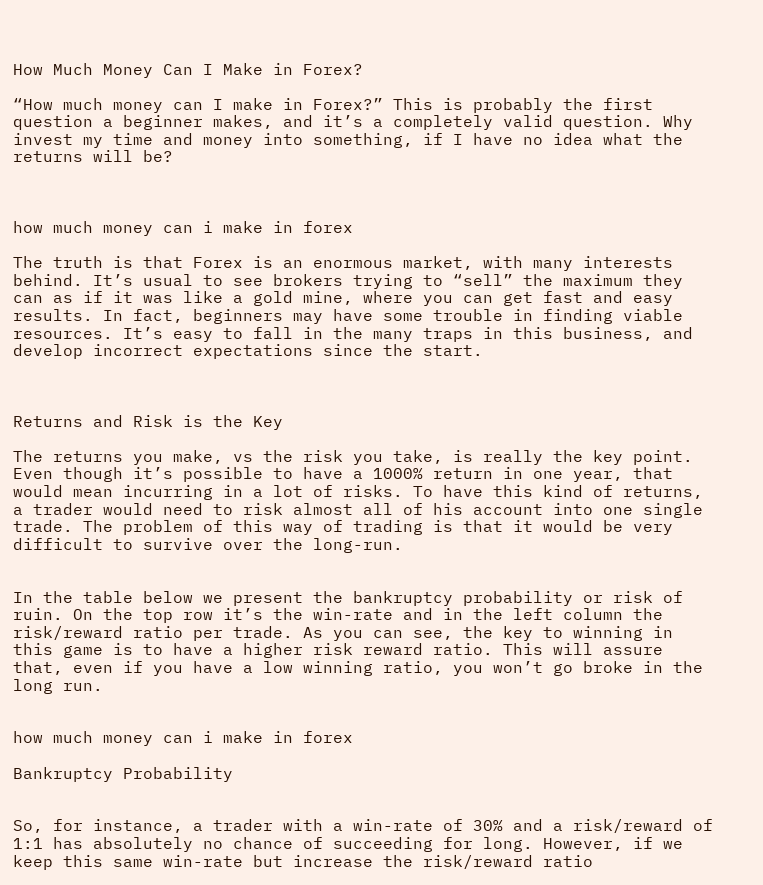How Much Money Can I Make in Forex?

“How much money can I make in Forex?” This is probably the first question a beginner makes, and it’s a completely valid question. Why invest my time and money into something, if I have no idea what the returns will be?



how much money can i make in forex

The truth is that Forex is an enormous market, with many interests behind. It’s usual to see brokers trying to “sell” the maximum they can as if it was like a gold mine, where you can get fast and easy results. In fact, beginners may have some trouble in finding viable resources. It’s easy to fall in the many traps in this business, and develop incorrect expectations since the start.



Returns and Risk is the Key

The returns you make, vs the risk you take, is really the key point. Even though it’s possible to have a 1000% return in one year, that would mean incurring in a lot of risks. To have this kind of returns, a trader would need to risk almost all of his account into one single trade. The problem of this way of trading is that it would be very difficult to survive over the long-run.


In the table below we present the bankruptcy probability or risk of ruin. On the top row it’s the win-rate and in the left column the risk/reward ratio per trade. As you can see, the key to winning in this game is to have a higher risk reward ratio. This will assure that, even if you have a low winning ratio, you won’t go broke in the long run.


how much money can i make in forex

Bankruptcy Probability


So, for instance, a trader with a win-rate of 30% and a risk/reward of 1:1 has absolutely no chance of succeeding for long. However, if we keep this same win-rate but increase the risk/reward ratio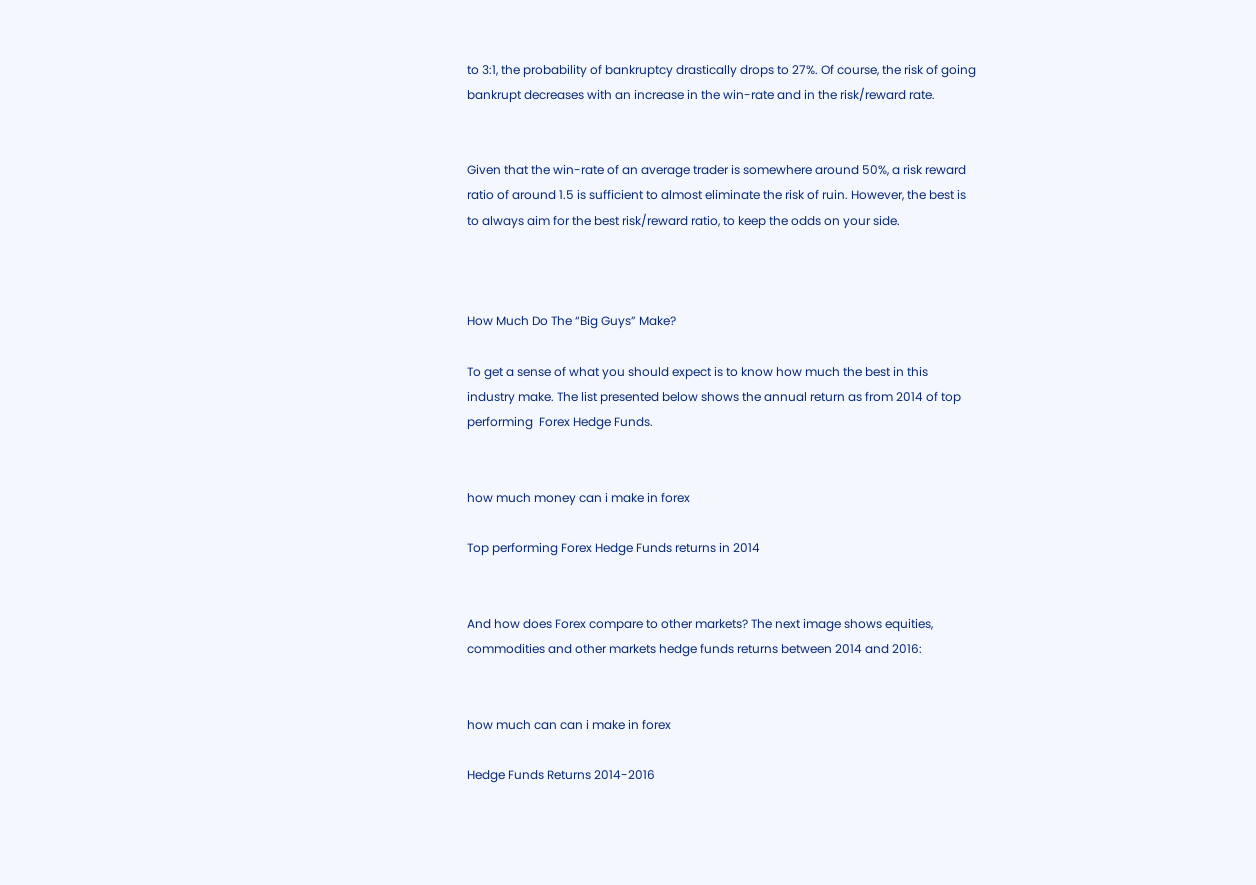to 3:1, the probability of bankruptcy drastically drops to 27%. Of course, the risk of going bankrupt decreases with an increase in the win-rate and in the risk/reward rate.


Given that the win-rate of an average trader is somewhere around 50%, a risk reward ratio of around 1.5 is sufficient to almost eliminate the risk of ruin. However, the best is to always aim for the best risk/reward ratio, to keep the odds on your side.



How Much Do The “Big Guys” Make?

To get a sense of what you should expect is to know how much the best in this industry make. The list presented below shows the annual return as from 2014 of top performing  Forex Hedge Funds.


how much money can i make in forex

Top performing Forex Hedge Funds returns in 2014


And how does Forex compare to other markets? The next image shows equities, commodities and other markets hedge funds returns between 2014 and 2016:


how much can can i make in forex

Hedge Funds Returns 2014-2016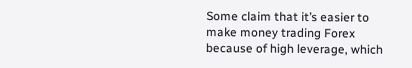Some claim that it’s easier to make money trading Forex because of high leverage, which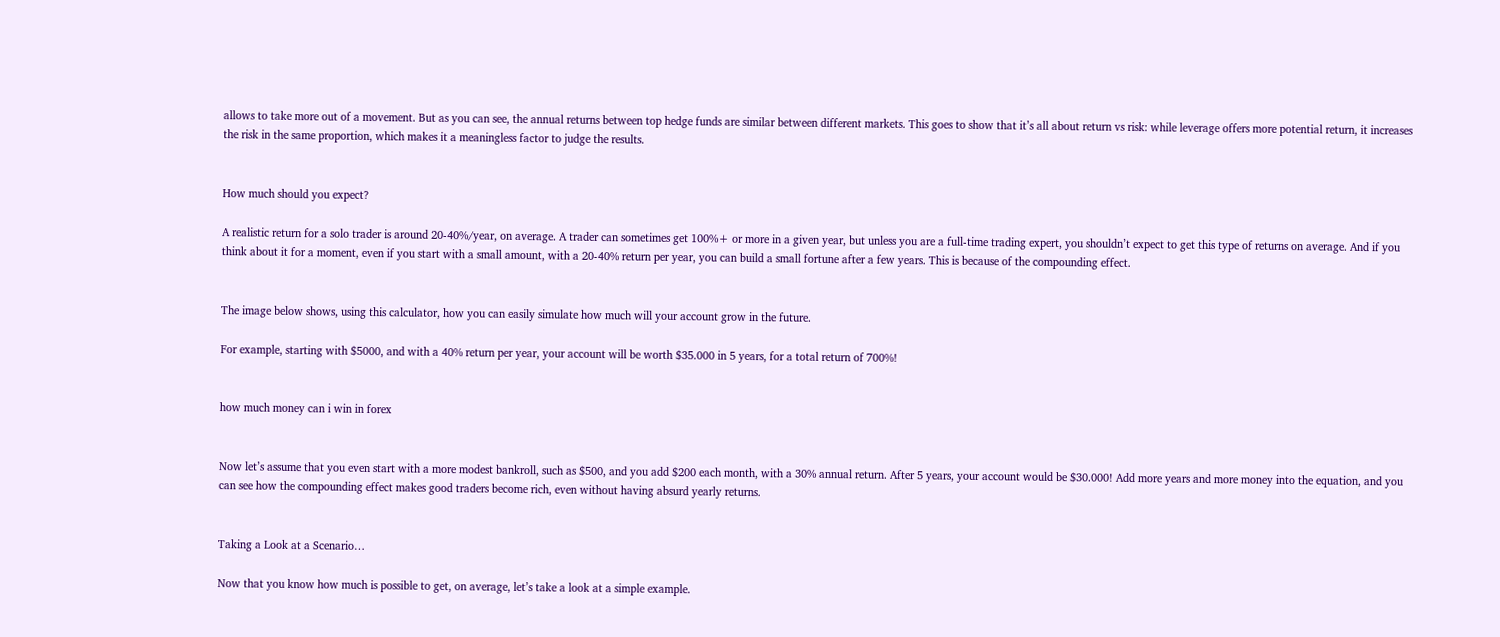allows to take more out of a movement. But as you can see, the annual returns between top hedge funds are similar between different markets. This goes to show that it’s all about return vs risk: while leverage offers more potential return, it increases the risk in the same proportion, which makes it a meaningless factor to judge the results.


How much should you expect?

A realistic return for a solo trader is around 20-40%/year, on average. A trader can sometimes get 100%+ or more in a given year, but unless you are a full-time trading expert, you shouldn’t expect to get this type of returns on average. And if you think about it for a moment, even if you start with a small amount, with a 20-40% return per year, you can build a small fortune after a few years. This is because of the compounding effect.


The image below shows, using this calculator, how you can easily simulate how much will your account grow in the future.

For example, starting with $5000, and with a 40% return per year, your account will be worth $35.000 in 5 years, for a total return of 700%!


how much money can i win in forex


Now let’s assume that you even start with a more modest bankroll, such as $500, and you add $200 each month, with a 30% annual return. After 5 years, your account would be $30.000! Add more years and more money into the equation, and you can see how the compounding effect makes good traders become rich, even without having absurd yearly returns.


Taking a Look at a Scenario…

Now that you know how much is possible to get, on average, let’s take a look at a simple example.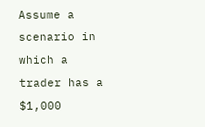Assume a scenario in which a trader has a $1,000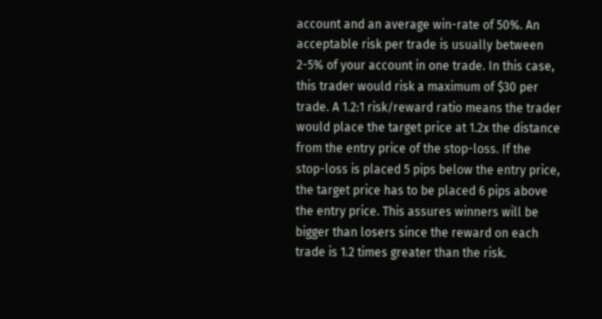account and an average win-rate of 50%. An acceptable risk per trade is usually between 2-5% of your account in one trade. In this case, this trader would risk a maximum of $30 per trade. A 1.2:1 risk/reward ratio means the trader would place the target price at 1.2x the distance from the entry price of the stop-loss. If the stop-loss is placed 5 pips below the entry price, the target price has to be placed 6 pips above the entry price. This assures winners will be bigger than losers since the reward on each trade is 1.2 times greater than the risk.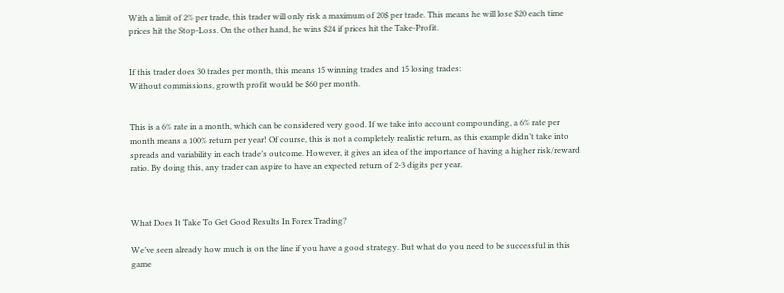With a limit of 2% per trade, this trader will only risk a maximum of 20$ per trade. This means he will lose $20 each time prices hit the Stop-Loss. On the other hand, he wins $24 if prices hit the Take-Profit.


If this trader does 30 trades per month, this means 15 winning trades and 15 losing trades:
Without commissions, growth profit would be $60 per month.


This is a 6% rate in a month, which can be considered very good. If we take into account compounding, a 6% rate per month means a 100% return per year! Of course, this is not a completely realistic return, as this example didn’t take into spreads and variability in each trade’s outcome. However, it gives an idea of the importance of having a higher risk/reward ratio. By doing this, any trader can aspire to have an expected return of 2-3 digits per year.



What Does It Take To Get Good Results In Forex Trading?

We’ve seen already how much is on the line if you have a good strategy. But what do you need to be successful in this game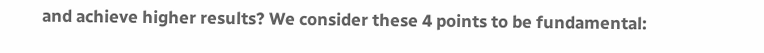and achieve higher results? We consider these 4 points to be fundamental: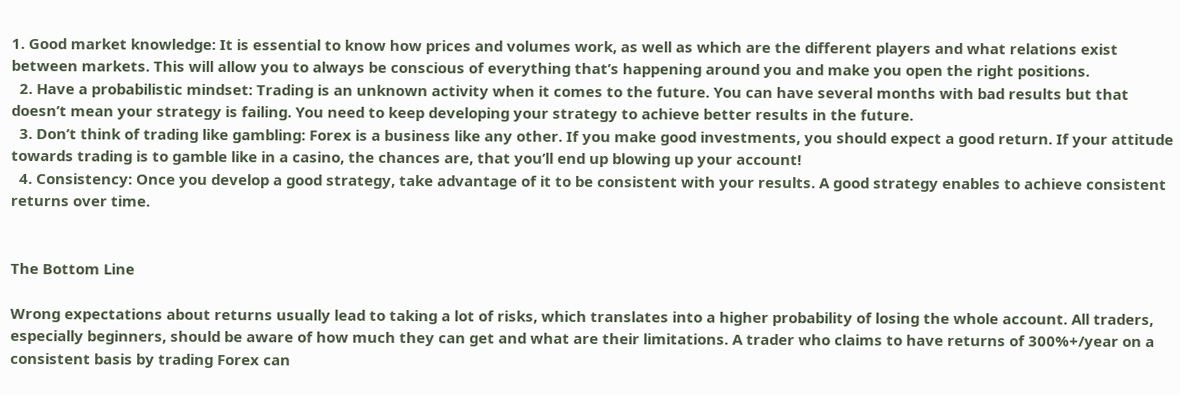1. Good market knowledge: It is essential to know how prices and volumes work, as well as which are the different players and what relations exist between markets. This will allow you to always be conscious of everything that’s happening around you and make you open the right positions.
  2. Have a probabilistic mindset: Trading is an unknown activity when it comes to the future. You can have several months with bad results but that doesn’t mean your strategy is failing. You need to keep developing your strategy to achieve better results in the future.
  3. Don’t think of trading like gambling: Forex is a business like any other. If you make good investments, you should expect a good return. If your attitude towards trading is to gamble like in a casino, the chances are, that you’ll end up blowing up your account!
  4. Consistency: Once you develop a good strategy, take advantage of it to be consistent with your results. A good strategy enables to achieve consistent returns over time.


The Bottom Line

Wrong expectations about returns usually lead to taking a lot of risks, which translates into a higher probability of losing the whole account. All traders, especially beginners, should be aware of how much they can get and what are their limitations. A trader who claims to have returns of 300%+/year on a consistent basis by trading Forex can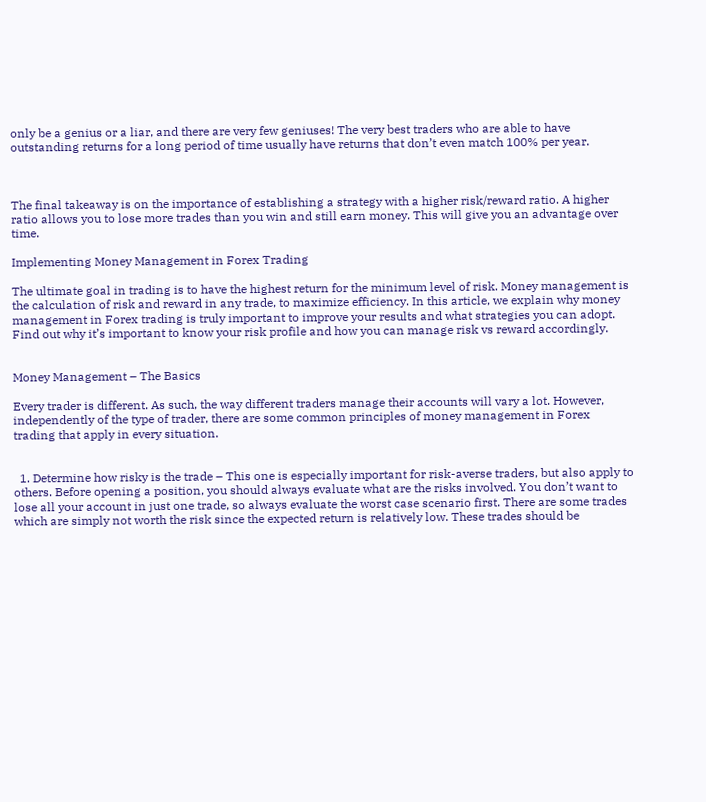only be a genius or a liar, and there are very few geniuses! The very best traders who are able to have outstanding returns for a long period of time usually have returns that don’t even match 100% per year.



The final takeaway is on the importance of establishing a strategy with a higher risk/reward ratio. A higher ratio allows you to lose more trades than you win and still earn money. This will give you an advantage over time.

Implementing Money Management in Forex Trading

The ultimate goal in trading is to have the highest return for the minimum level of risk. Money management is the calculation of risk and reward in any trade, to maximize efficiency. In this article, we explain why money management in Forex trading is truly important to improve your results and what strategies you can adopt. Find out why it’s important to know your risk profile and how you can manage risk vs reward accordingly.


Money Management – The Basics

Every trader is different. As such, the way different traders manage their accounts will vary a lot. However, independently of the type of trader, there are some common principles of money management in Forex trading that apply in every situation.


  1. Determine how risky is the trade – This one is especially important for risk-averse traders, but also apply to others. Before opening a position, you should always evaluate what are the risks involved. You don’t want to lose all your account in just one trade, so always evaluate the worst case scenario first. There are some trades which are simply not worth the risk since the expected return is relatively low. These trades should be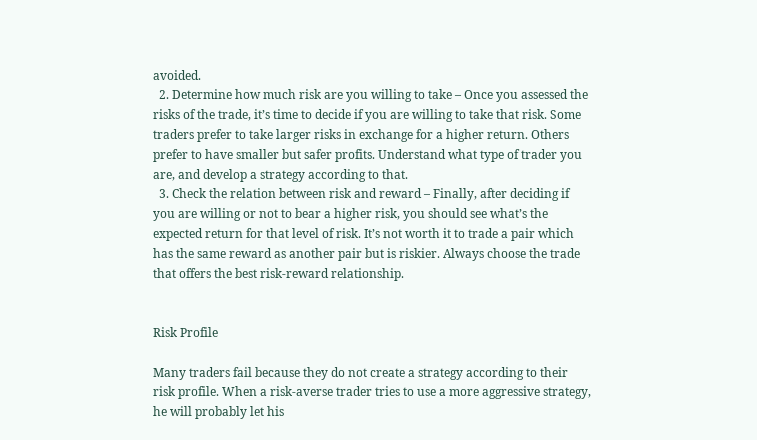avoided.
  2. Determine how much risk are you willing to take – Once you assessed the risks of the trade, it’s time to decide if you are willing to take that risk. Some traders prefer to take larger risks in exchange for a higher return. Others prefer to have smaller but safer profits. Understand what type of trader you are, and develop a strategy according to that.
  3. Check the relation between risk and reward – Finally, after deciding if you are willing or not to bear a higher risk, you should see what’s the expected return for that level of risk. It’s not worth it to trade a pair which has the same reward as another pair but is riskier. Always choose the trade that offers the best risk-reward relationship.


Risk Profile

Many traders fail because they do not create a strategy according to their risk profile. When a risk-averse trader tries to use a more aggressive strategy, he will probably let his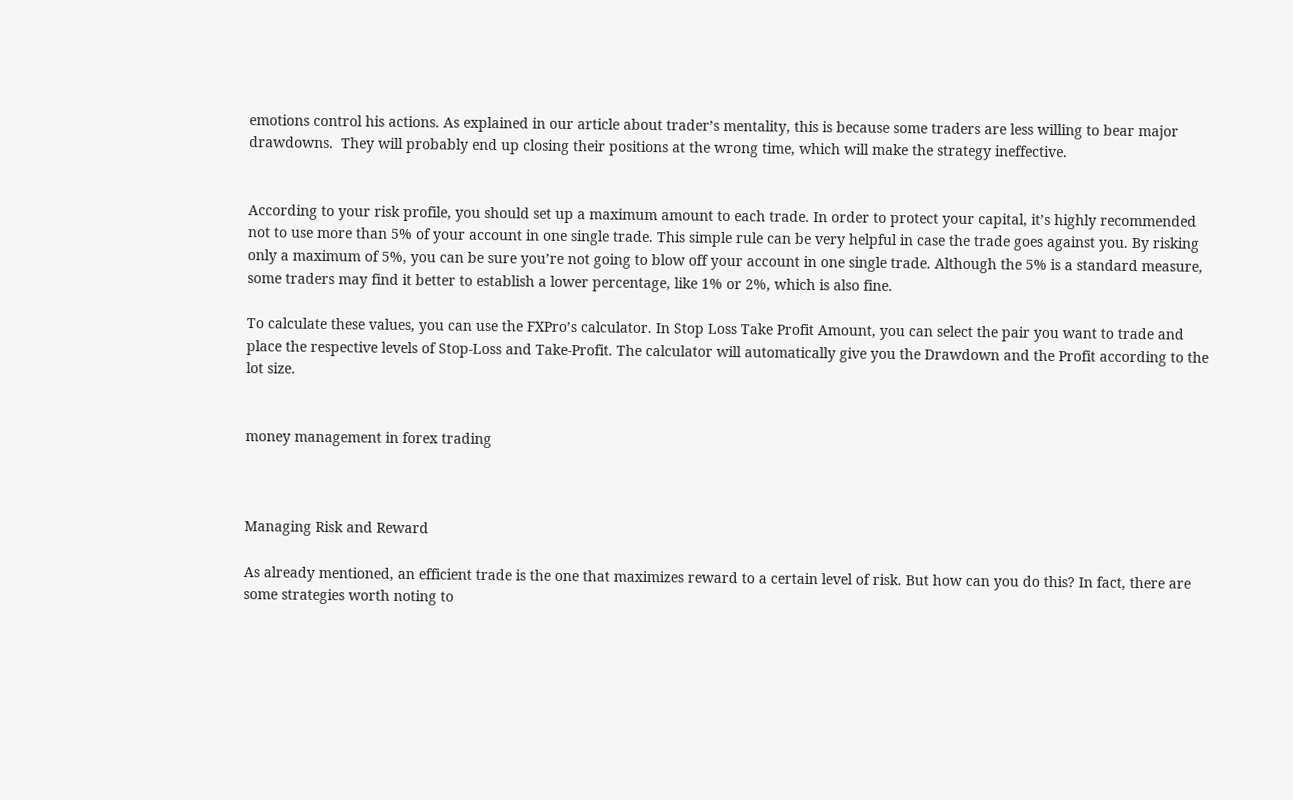emotions control his actions. As explained in our article about trader’s mentality, this is because some traders are less willing to bear major drawdowns.  They will probably end up closing their positions at the wrong time, which will make the strategy ineffective.


According to your risk profile, you should set up a maximum amount to each trade. In order to protect your capital, it’s highly recommended not to use more than 5% of your account in one single trade. This simple rule can be very helpful in case the trade goes against you. By risking only a maximum of 5%, you can be sure you’re not going to blow off your account in one single trade. Although the 5% is a standard measure, some traders may find it better to establish a lower percentage, like 1% or 2%, which is also fine.

To calculate these values, you can use the FXPro’s calculator. In Stop Loss Take Profit Amount, you can select the pair you want to trade and place the respective levels of Stop-Loss and Take-Profit. The calculator will automatically give you the Drawdown and the Profit according to the lot size.


money management in forex trading



Managing Risk and Reward

As already mentioned, an efficient trade is the one that maximizes reward to a certain level of risk. But how can you do this? In fact, there are some strategies worth noting to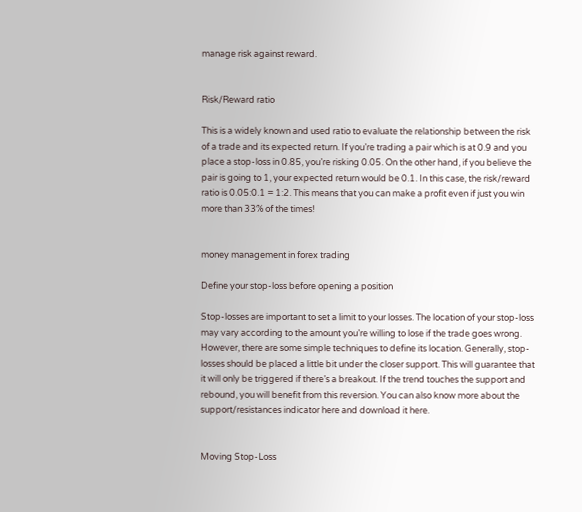manage risk against reward.


Risk/Reward ratio

This is a widely known and used ratio to evaluate the relationship between the risk of a trade and its expected return. If you’re trading a pair which is at 0.9 and you place a stop-loss in 0.85, you’re risking 0.05. On the other hand, if you believe the pair is going to 1, your expected return would be 0.1. In this case, the risk/reward ratio is 0.05:0.1 = 1:2. This means that you can make a profit even if just you win more than 33% of the times!


money management in forex trading

Define your stop-loss before opening a position

Stop-losses are important to set a limit to your losses. The location of your stop-loss may vary according to the amount you’re willing to lose if the trade goes wrong. However, there are some simple techniques to define its location. Generally, stop-losses should be placed a little bit under the closer support. This will guarantee that it will only be triggered if there’s a breakout. If the trend touches the support and rebound, you will benefit from this reversion. You can also know more about the support/resistances indicator here and download it here.


Moving Stop-Loss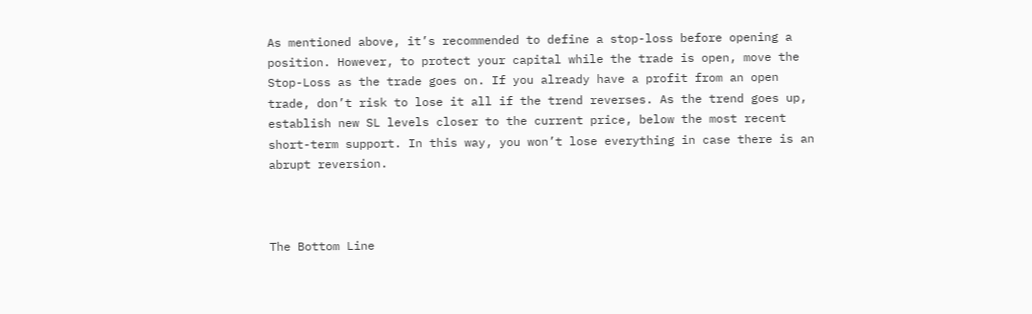As mentioned above, it’s recommended to define a stop-loss before opening a position. However, to protect your capital while the trade is open, move the Stop-Loss as the trade goes on. If you already have a profit from an open trade, don’t risk to lose it all if the trend reverses. As the trend goes up, establish new SL levels closer to the current price, below the most recent short-term support. In this way, you won’t lose everything in case there is an abrupt reversion.



The Bottom Line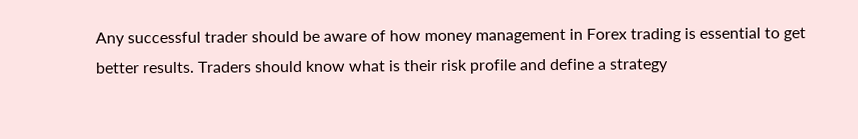Any successful trader should be aware of how money management in Forex trading is essential to get better results. Traders should know what is their risk profile and define a strategy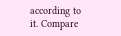according to it. Compare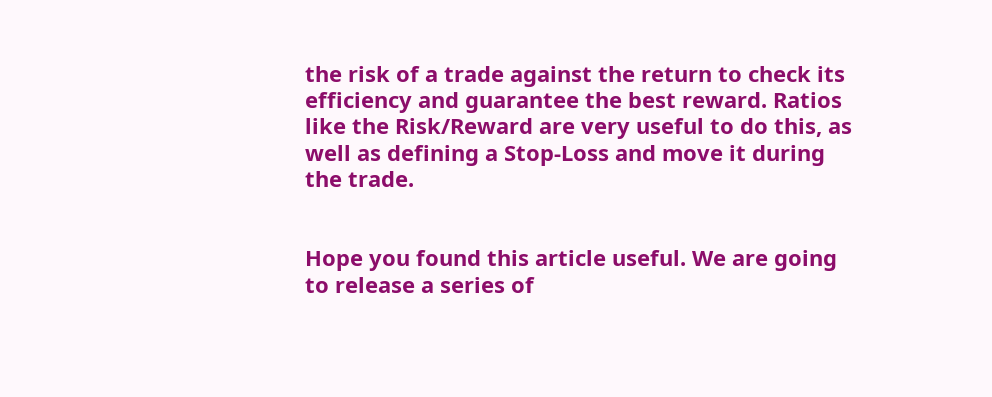the risk of a trade against the return to check its efficiency and guarantee the best reward. Ratios like the Risk/Reward are very useful to do this, as well as defining a Stop-Loss and move it during the trade.


Hope you found this article useful. We are going to release a series of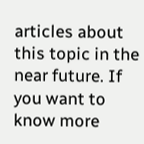articles about this topic in the near future. If you want to know more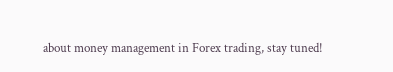about money management in Forex trading, stay tuned!